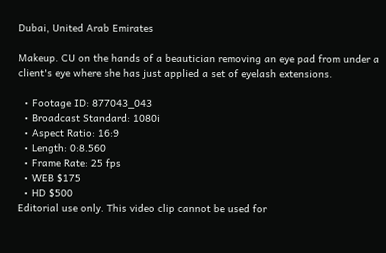Dubai, United Arab Emirates

Makeup. CU on the hands of a beautician removing an eye pad from under a client's eye where she has just applied a set of eyelash extensions.

  • Footage ID: 877043_043
  • Broadcast Standard: 1080i
  • Aspect Ratio: 16:9
  • Length: 0:8.560
  • Frame Rate: 25 fps
  • WEB $175
  • HD $500
Editorial use only. This video clip cannot be used for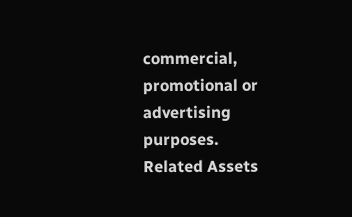commercial, promotional or advertising purposes.
Related Assets